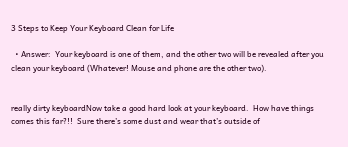3 Steps to Keep Your Keyboard Clean for Life

  • Answer:  Your keyboard is one of them, and the other two will be revealed after you clean your keyboard (Whatever! Mouse and phone are the other two).


really dirty keyboardNow take a good hard look at your keyboard.  How have things comes this far?!!  Sure there’s some dust and wear that’s outside of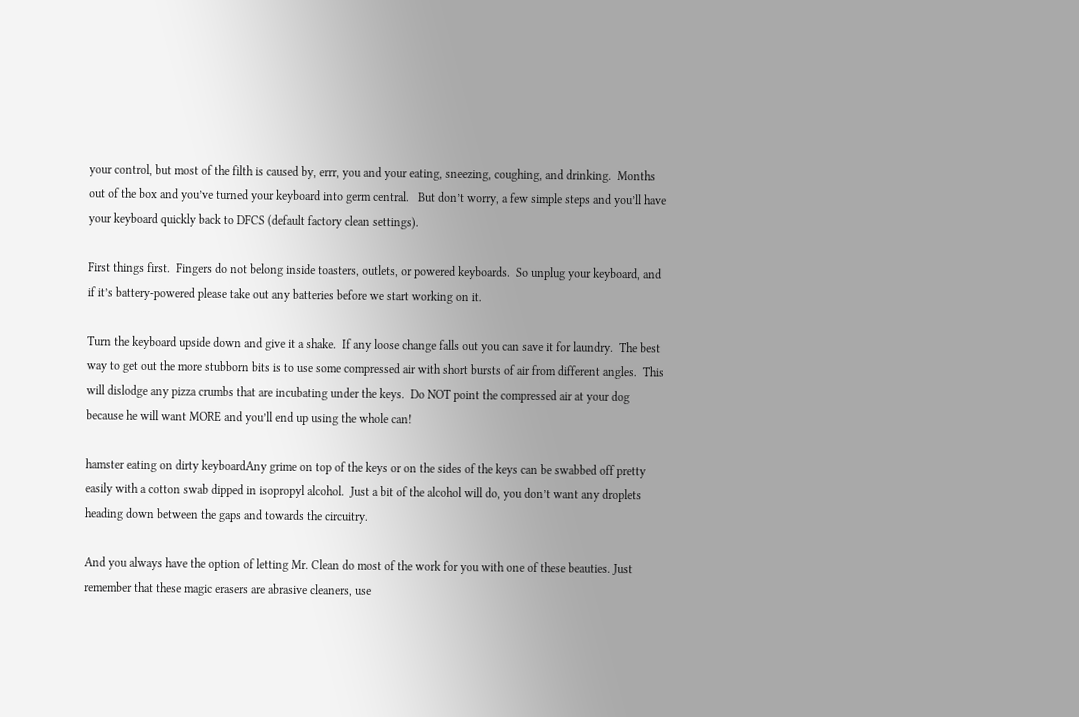your control, but most of the filth is caused by, errr, you and your eating, sneezing, coughing, and drinking.  Months out of the box and you’ve turned your keyboard into germ central.   But don’t worry, a few simple steps and you’ll have your keyboard quickly back to DFCS (default factory clean settings).

First things first.  Fingers do not belong inside toasters, outlets, or powered keyboards.  So unplug your keyboard, and if it’s battery-powered please take out any batteries before we start working on it.

Turn the keyboard upside down and give it a shake.  If any loose change falls out you can save it for laundry.  The best way to get out the more stubborn bits is to use some compressed air with short bursts of air from different angles.  This will dislodge any pizza crumbs that are incubating under the keys.  Do NOT point the compressed air at your dog because he will want MORE and you’ll end up using the whole can!

hamster eating on dirty keyboardAny grime on top of the keys or on the sides of the keys can be swabbed off pretty easily with a cotton swab dipped in isopropyl alcohol.  Just a bit of the alcohol will do, you don’t want any droplets heading down between the gaps and towards the circuitry.

And you always have the option of letting Mr. Clean do most of the work for you with one of these beauties. Just remember that these magic erasers are abrasive cleaners, use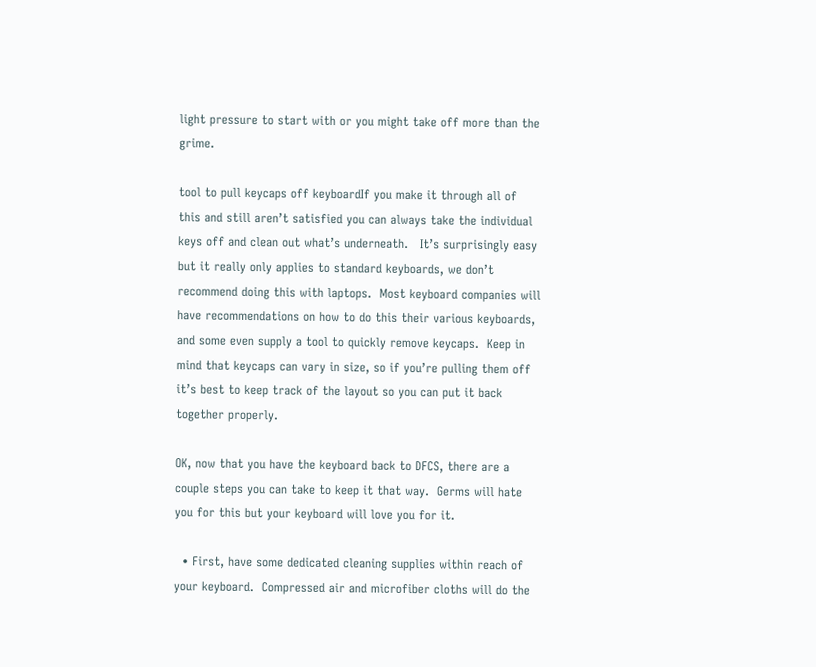light pressure to start with or you might take off more than the grime.

tool to pull keycaps off keyboardIf you make it through all of this and still aren’t satisfied you can always take the individual keys off and clean out what’s underneath.   It’s surprisingly easy but it really only applies to standard keyboards, we don’t recommend doing this with laptops.  Most keyboard companies will have recommendations on how to do this their various keyboards, and some even supply a tool to quickly remove keycaps.  Keep in mind that keycaps can vary in size, so if you’re pulling them off it’s best to keep track of the layout so you can put it back together properly.

OK, now that you have the keyboard back to DFCS, there are a couple steps you can take to keep it that way.  Germs will hate you for this but your keyboard will love you for it.

  • First, have some dedicated cleaning supplies within reach of your keyboard.  Compressed air and microfiber cloths will do the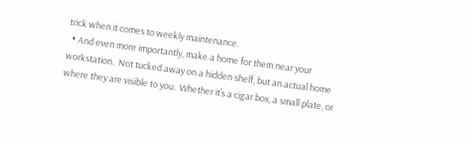trick when it comes to weekly maintenance.
  • And even more importantly, make a home for them near your workstation.  Not tucked away on a hidden shelf, but an actual home where they are visible to you.  Whether it’s a cigar box, a small plate, or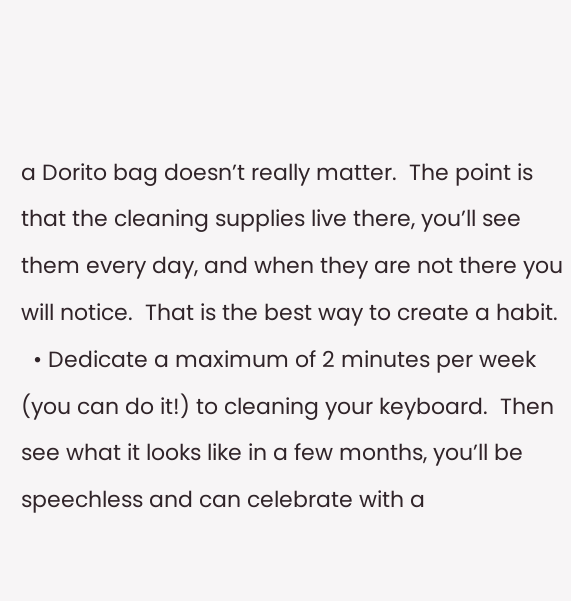a Dorito bag doesn’t really matter.  The point is that the cleaning supplies live there, you’ll see them every day, and when they are not there you will notice.  That is the best way to create a habit.
  • Dedicate a maximum of 2 minutes per week (you can do it!) to cleaning your keyboard.  Then see what it looks like in a few months, you’ll be speechless and can celebrate with a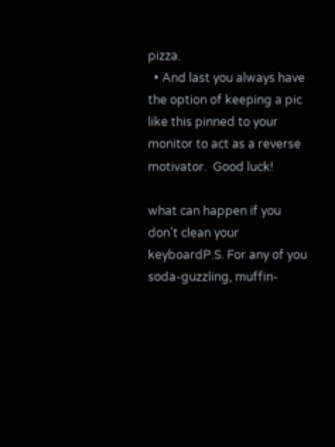pizza.
  • And last you always have the option of keeping a pic like this pinned to your monitor to act as a reverse motivator.  Good luck!

what can happen if you don't clean your keyboardP.S. For any of you soda-guzzling, muffin-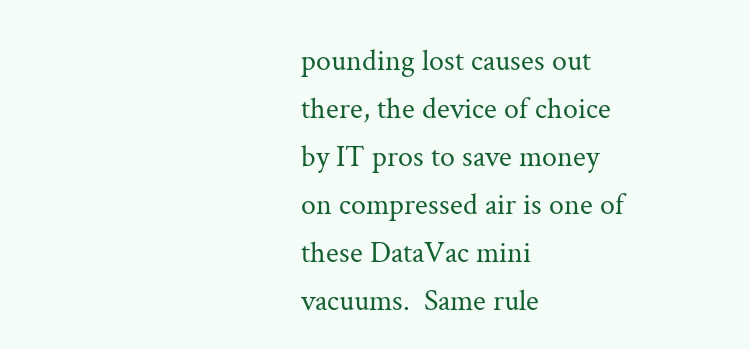pounding lost causes out there, the device of choice by IT pros to save money on compressed air is one of these DataVac mini vacuums.  Same rule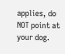applies, do NOT point at your dog.